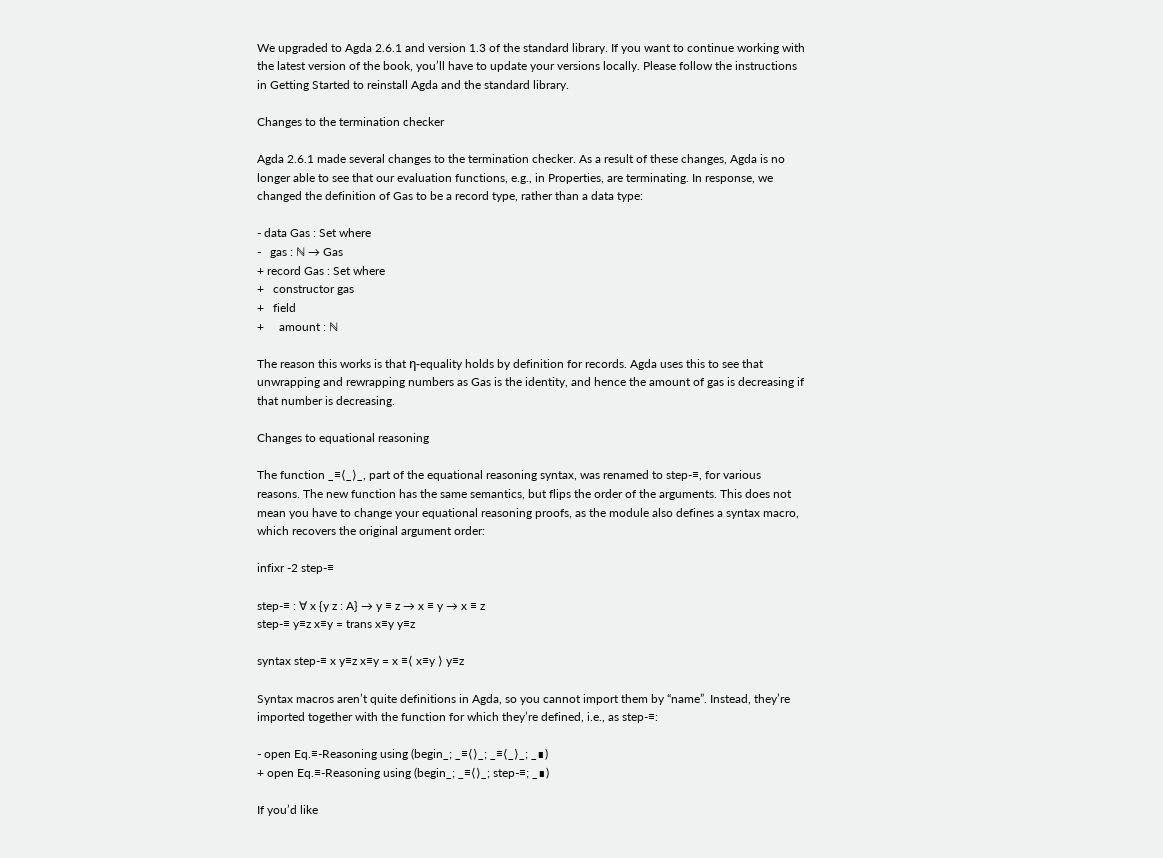We upgraded to Agda 2.6.1 and version 1.3 of the standard library. If you want to continue working with the latest version of the book, you’ll have to update your versions locally. Please follow the instructions in Getting Started to reinstall Agda and the standard library.

Changes to the termination checker

Agda 2.6.1 made several changes to the termination checker. As a result of these changes, Agda is no longer able to see that our evaluation functions, e.g., in Properties, are terminating. In response, we changed the definition of Gas to be a record type, rather than a data type:

- data Gas : Set where
-   gas : ℕ → Gas
+ record Gas : Set where
+   constructor gas
+   field
+     amount : ℕ

The reason this works is that η-equality holds by definition for records. Agda uses this to see that unwrapping and rewrapping numbers as Gas is the identity, and hence the amount of gas is decreasing if that number is decreasing.

Changes to equational reasoning

The function _≡⟨_⟩_, part of the equational reasoning syntax, was renamed to step-≡, for various reasons. The new function has the same semantics, but flips the order of the arguments. This does not mean you have to change your equational reasoning proofs, as the module also defines a syntax macro, which recovers the original argument order:

infixr -2 step-≡

step-≡ : ∀ x {y z : A} → y ≡ z → x ≡ y → x ≡ z
step-≡ y≡z x≡y = trans x≡y y≡z

syntax step-≡ x y≡z x≡y = x ≡⟨ x≡y ⟩ y≡z

Syntax macros aren’t quite definitions in Agda, so you cannot import them by “name”. Instead, they’re imported together with the function for which they’re defined, i.e., as step-≡:

- open Eq.≡-Reasoning using (begin_; _≡⟨⟩_; _≡⟨_⟩_; _∎)
+ open Eq.≡-Reasoning using (begin_; _≡⟨⟩_; step-≡; _∎)

If you’d like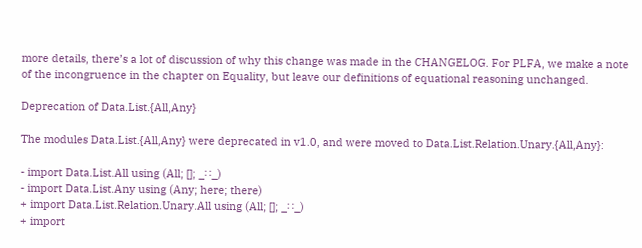more details, there’s a lot of discussion of why this change was made in the CHANGELOG. For PLFA, we make a note of the incongruence in the chapter on Equality, but leave our definitions of equational reasoning unchanged.

Deprecation of Data.List.{All,Any}

The modules Data.List.{All,Any} were deprecated in v1.0, and were moved to Data.List.Relation.Unary.{All,Any}:

- import Data.List.All using (All; []; _∷_)
- import Data.List.Any using (Any; here; there)
+ import Data.List.Relation.Unary.All using (All; []; _∷_)
+ import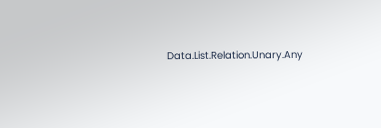Data.List.Relation.Unary.Any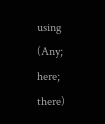using (Any; here; there)